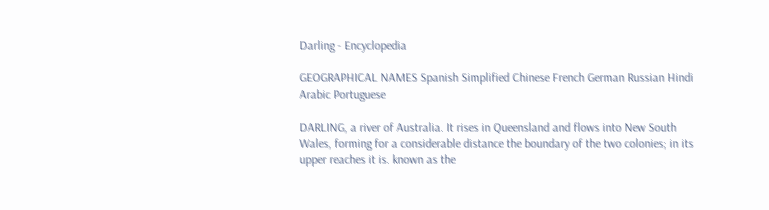Darling - Encyclopedia

GEOGRAPHICAL NAMES Spanish Simplified Chinese French German Russian Hindi Arabic Portuguese

DARLING, a river of Australia. It rises in Queensland and flows into New South Wales, forming for a considerable distance the boundary of the two colonies; in its upper reaches it is. known as the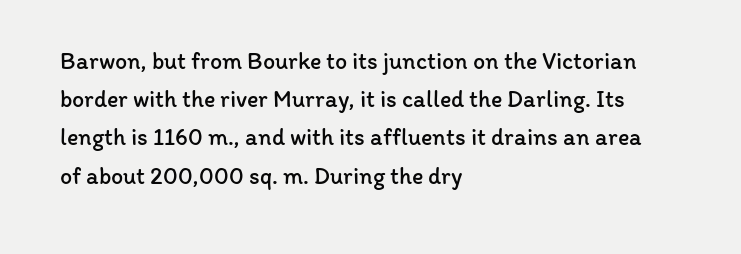Barwon, but from Bourke to its junction on the Victorian border with the river Murray, it is called the Darling. Its length is 1160 m., and with its affluents it drains an area of about 200,000 sq. m. During the dry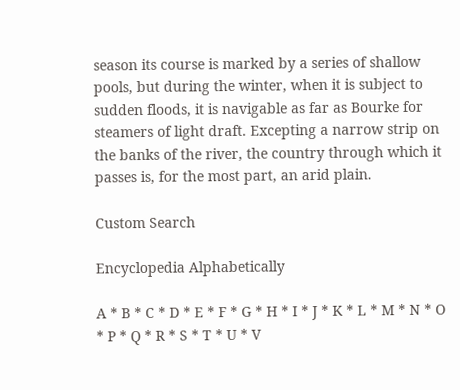season its course is marked by a series of shallow pools, but during the winter, when it is subject to sudden floods, it is navigable as far as Bourke for steamers of light draft. Excepting a narrow strip on the banks of the river, the country through which it passes is, for the most part, an arid plain.

Custom Search

Encyclopedia Alphabetically

A * B * C * D * E * F * G * H * I * J * K * L * M * N * O * P * Q * R * S * T * U * V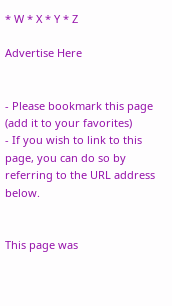* W * X * Y * Z

Advertise Here


- Please bookmark this page (add it to your favorites)
- If you wish to link to this page, you can do so by referring to the URL address below.


This page was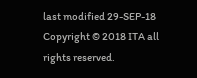last modified 29-SEP-18
Copyright © 2018 ITA all rights reserved.